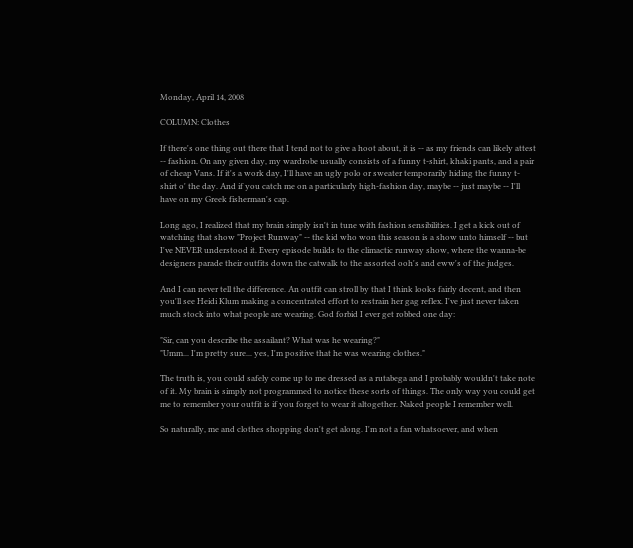Monday, April 14, 2008

COLUMN: Clothes

If there's one thing out there that I tend not to give a hoot about, it is -- as my friends can likely attest -- fashion. On any given day, my wardrobe usually consists of a funny t-shirt, khaki pants, and a pair of cheap Vans. If it's a work day, I'll have an ugly polo or sweater temporarily hiding the funny t-shirt o' the day. And if you catch me on a particularly high-fashion day, maybe -- just maybe -- I'll have on my Greek fisherman's cap.

Long ago, I realized that my brain simply isn't in tune with fashion sensibilities. I get a kick out of watching that show "Project Runway" -- the kid who won this season is a show unto himself -- but I've NEVER understood it. Every episode builds to the climactic runway show, where the wanna-be designers parade their outfits down the catwalk to the assorted ooh's and eww's of the judges.

And I can never tell the difference. An outfit can stroll by that I think looks fairly decent, and then you'll see Heidi Klum making a concentrated effort to restrain her gag reflex. I've just never taken much stock into what people are wearing. God forbid I ever get robbed one day:

"Sir, can you describe the assailant? What was he wearing?"
"Umm... I'm pretty sure... yes, I'm positive that he was wearing clothes."

The truth is, you could safely come up to me dressed as a rutabega and I probably wouldn't take note of it. My brain is simply not programmed to notice these sorts of things. The only way you could get me to remember your outfit is if you forget to wear it altogether. Naked people I remember well.

So naturally, me and clothes shopping don't get along. I'm not a fan whatsoever, and when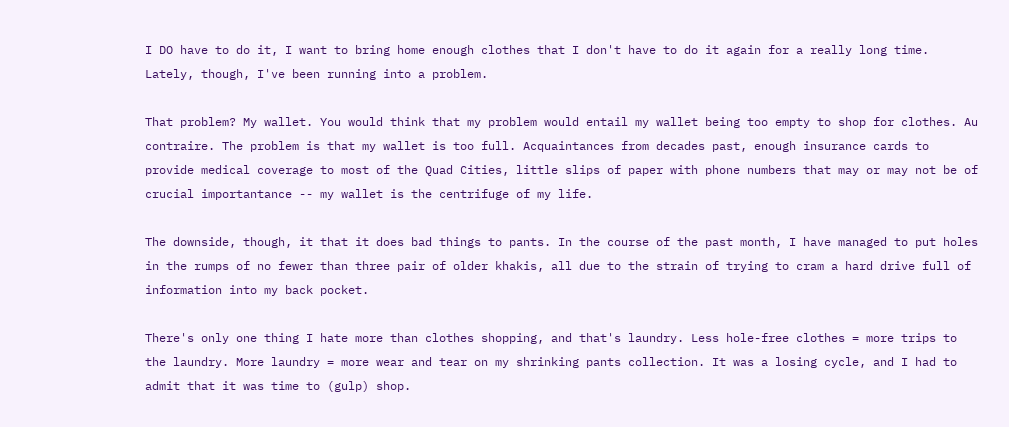I DO have to do it, I want to bring home enough clothes that I don't have to do it again for a really long time. Lately, though, I've been running into a problem.

That problem? My wallet. You would think that my problem would entail my wallet being too empty to shop for clothes. Au contraire. The problem is that my wallet is too full. Acquaintances from decades past, enough insurance cards to provide medical coverage to most of the Quad Cities, little slips of paper with phone numbers that may or may not be of crucial importantance -- my wallet is the centrifuge of my life.

The downside, though, it that it does bad things to pants. In the course of the past month, I have managed to put holes in the rumps of no fewer than three pair of older khakis, all due to the strain of trying to cram a hard drive full of information into my back pocket.

There's only one thing I hate more than clothes shopping, and that's laundry. Less hole-free clothes = more trips to the laundry. More laundry = more wear and tear on my shrinking pants collection. It was a losing cycle, and I had to admit that it was time to (gulp) shop.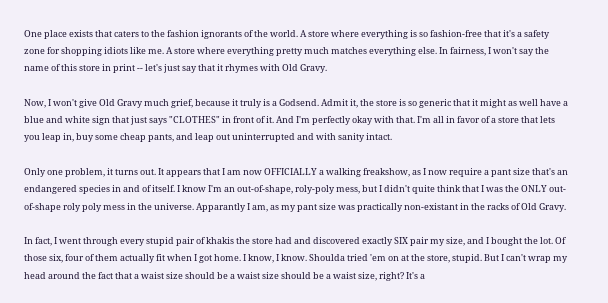One place exists that caters to the fashion ignorants of the world. A store where everything is so fashion-free that it's a safety zone for shopping idiots like me. A store where everything pretty much matches everything else. In fairness, I won't say the name of this store in print -- let's just say that it rhymes with Old Gravy.

Now, I won't give Old Gravy much grief, because it truly is a Godsend. Admit it, the store is so generic that it might as well have a blue and white sign that just says "CLOTHES" in front of it. And I'm perfectly okay with that. I'm all in favor of a store that lets you leap in, buy some cheap pants, and leap out uninterrupted and with sanity intact.

Only one problem, it turns out. It appears that I am now OFFICIALLY a walking freakshow, as I now require a pant size that's an endangered species in and of itself. I know I'm an out-of-shape, roly-poly mess, but I didn't quite think that I was the ONLY out-of-shape roly poly mess in the universe. Apparantly I am, as my pant size was practically non-existant in the racks of Old Gravy.

In fact, I went through every stupid pair of khakis the store had and discovered exactly SIX pair my size, and I bought the lot. Of those six, four of them actually fit when I got home. I know, I know. Shoulda tried 'em on at the store, stupid. But I can't wrap my head around the fact that a waist size should be a waist size should be a waist size, right? It's a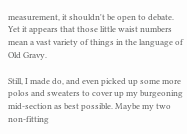measurement, it shouldn't be open to debate. Yet it appears that those little waist numbers mean a vast variety of things in the language of Old Gravy.

Still, I made do, and even picked up some more polos and sweaters to cover up my burgeoning mid-section as best possible. Maybe my two non-fitting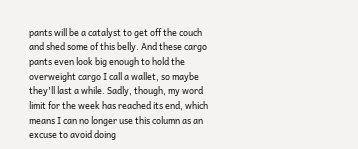pants will be a catalyst to get off the couch and shed some of this belly. And these cargo pants even look big enough to hold the overweight cargo I call a wallet, so maybe they'll last a while. Sadly, though, my word limit for the week has reached its end, which means I can no longer use this column as an excuse to avoid doing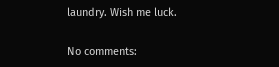laundry. Wish me luck.

No comments: